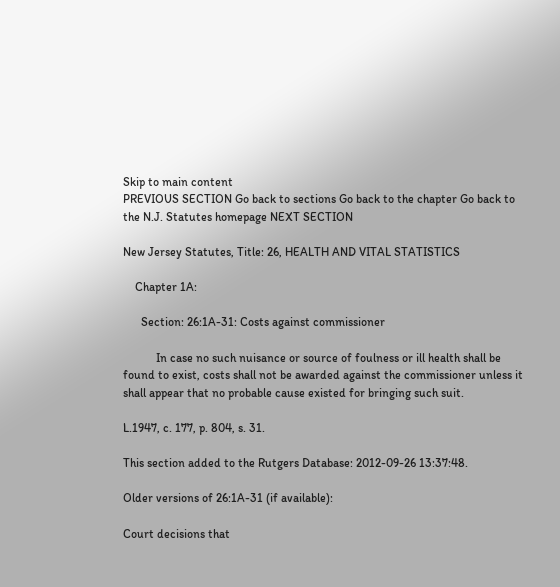Skip to main content
PREVIOUS SECTION Go back to sections Go back to the chapter Go back to the N.J. Statutes homepage NEXT SECTION

New Jersey Statutes, Title: 26, HEALTH AND VITAL STATISTICS

    Chapter 1A:

      Section: 26:1A-31: Costs against commissioner

           In case no such nuisance or source of foulness or ill health shall be found to exist, costs shall not be awarded against the commissioner unless it shall appear that no probable cause existed for bringing such suit.

L.1947, c. 177, p. 804, s. 31.

This section added to the Rutgers Database: 2012-09-26 13:37:48.

Older versions of 26:1A-31 (if available):

Court decisions that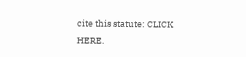cite this statute: CLICK HERE.